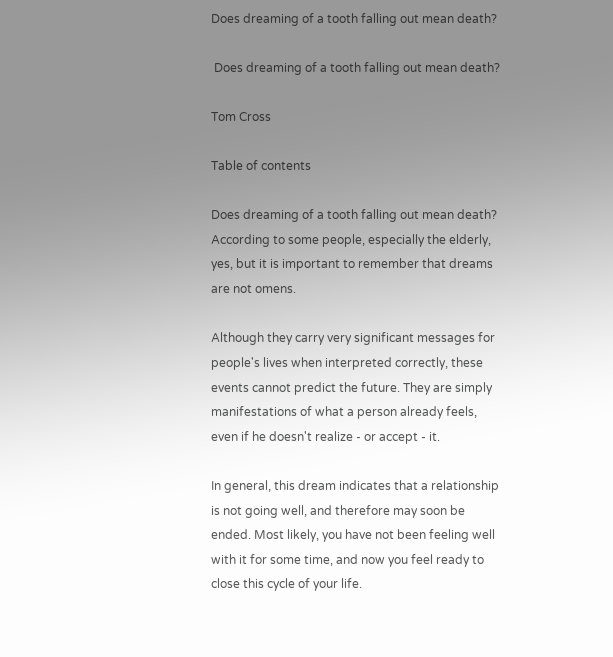Does dreaming of a tooth falling out mean death?

 Does dreaming of a tooth falling out mean death?

Tom Cross

Table of contents

Does dreaming of a tooth falling out mean death? According to some people, especially the elderly, yes, but it is important to remember that dreams are not omens.

Although they carry very significant messages for people's lives when interpreted correctly, these events cannot predict the future. They are simply manifestations of what a person already feels, even if he doesn't realize - or accept - it.

In general, this dream indicates that a relationship is not going well, and therefore may soon be ended. Most likely, you have not been feeling well with it for some time, and now you feel ready to close this cycle of your life.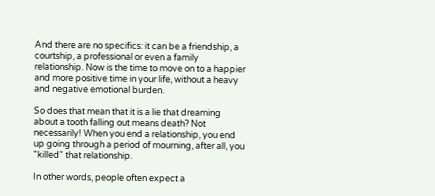And there are no specifics: it can be a friendship, a courtship, a professional or even a family relationship. Now is the time to move on to a happier and more positive time in your life, without a heavy and negative emotional burden.

So does that mean that it is a lie that dreaming about a tooth falling out means death? Not necessarily! When you end a relationship, you end up going through a period of mourning, after all, you "killed" that relationship.

In other words, people often expect a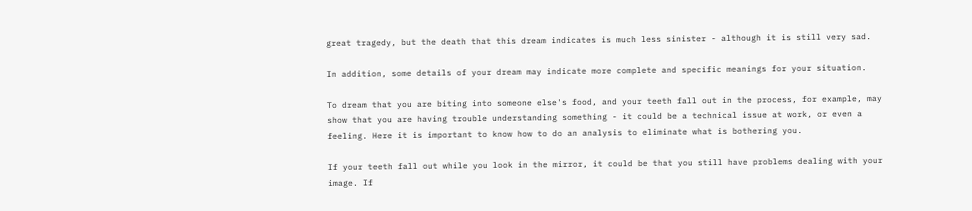great tragedy, but the death that this dream indicates is much less sinister - although it is still very sad.

In addition, some details of your dream may indicate more complete and specific meanings for your situation.

To dream that you are biting into someone else's food, and your teeth fall out in the process, for example, may show that you are having trouble understanding something - it could be a technical issue at work, or even a feeling. Here it is important to know how to do an analysis to eliminate what is bothering you.

If your teeth fall out while you look in the mirror, it could be that you still have problems dealing with your image. If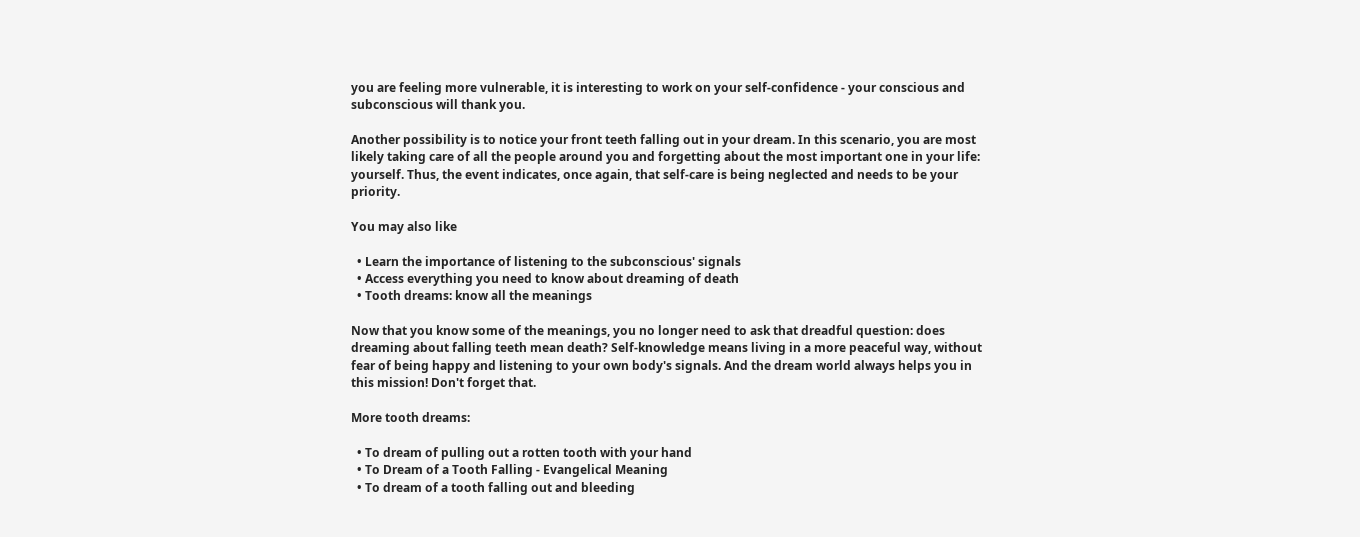you are feeling more vulnerable, it is interesting to work on your self-confidence - your conscious and subconscious will thank you.

Another possibility is to notice your front teeth falling out in your dream. In this scenario, you are most likely taking care of all the people around you and forgetting about the most important one in your life: yourself. Thus, the event indicates, once again, that self-care is being neglected and needs to be your priority.

You may also like

  • Learn the importance of listening to the subconscious' signals
  • Access everything you need to know about dreaming of death
  • Tooth dreams: know all the meanings

Now that you know some of the meanings, you no longer need to ask that dreadful question: does dreaming about falling teeth mean death? Self-knowledge means living in a more peaceful way, without fear of being happy and listening to your own body's signals. And the dream world always helps you in this mission! Don't forget that.

More tooth dreams:

  • To dream of pulling out a rotten tooth with your hand
  • To Dream of a Tooth Falling - Evangelical Meaning
  • To dream of a tooth falling out and bleeding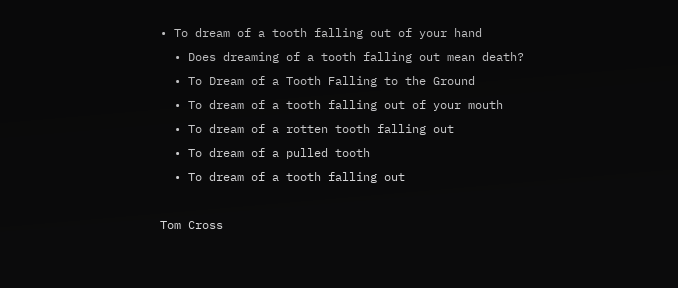• To dream of a tooth falling out of your hand
  • Does dreaming of a tooth falling out mean death?
  • To Dream of a Tooth Falling to the Ground
  • To dream of a tooth falling out of your mouth
  • To dream of a rotten tooth falling out
  • To dream of a pulled tooth
  • To dream of a tooth falling out

Tom Cross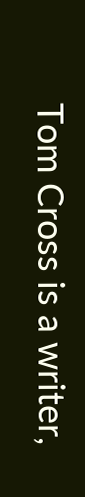Tom Cross is a writer,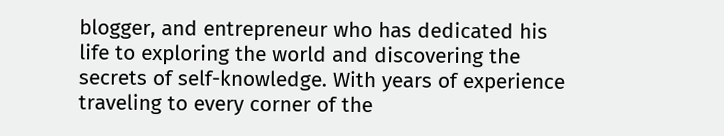blogger, and entrepreneur who has dedicated his life to exploring the world and discovering the secrets of self-knowledge. With years of experience traveling to every corner of the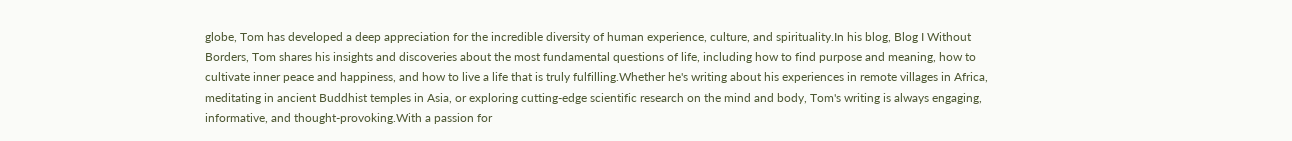globe, Tom has developed a deep appreciation for the incredible diversity of human experience, culture, and spirituality.In his blog, Blog I Without Borders, Tom shares his insights and discoveries about the most fundamental questions of life, including how to find purpose and meaning, how to cultivate inner peace and happiness, and how to live a life that is truly fulfilling.Whether he's writing about his experiences in remote villages in Africa, meditating in ancient Buddhist temples in Asia, or exploring cutting-edge scientific research on the mind and body, Tom's writing is always engaging, informative, and thought-provoking.With a passion for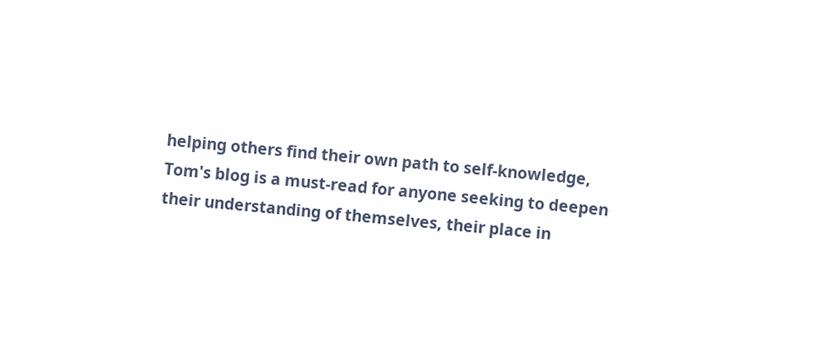helping others find their own path to self-knowledge, Tom's blog is a must-read for anyone seeking to deepen their understanding of themselves, their place in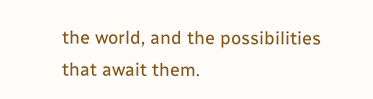the world, and the possibilities that await them.